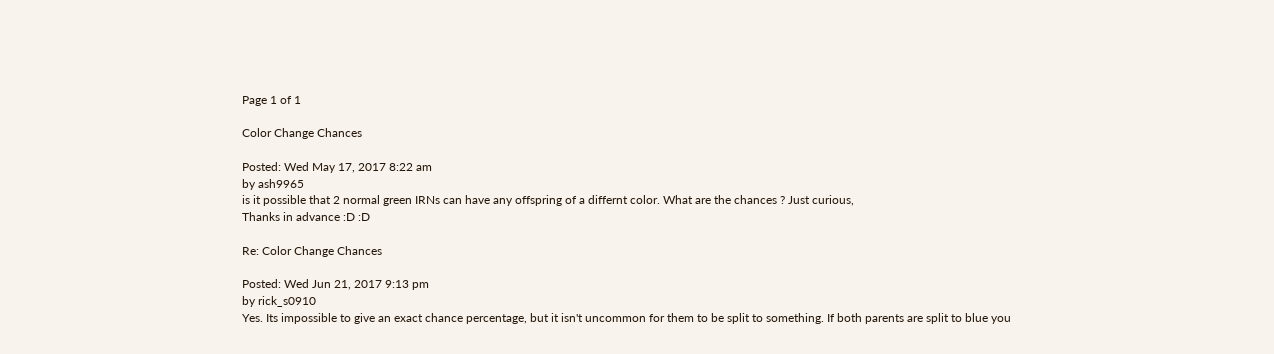Page 1 of 1

Color Change Chances

Posted: Wed May 17, 2017 8:22 am
by ash9965
is it possible that 2 normal green IRNs can have any offspring of a differnt color. What are the chances ? Just curious,
Thanks in advance :D :D

Re: Color Change Chances

Posted: Wed Jun 21, 2017 9:13 pm
by rick_s0910
Yes. Its impossible to give an exact chance percentage, but it isn't uncommon for them to be split to something. If both parents are split to blue you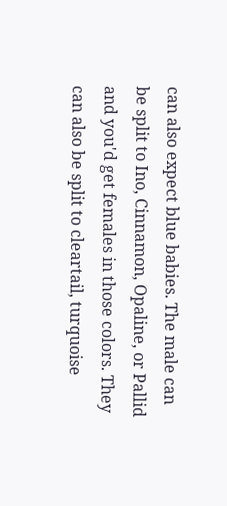can also expect blue babies. The male can be split to Ino, Cinnamon, Opaline, or Pallid and you'd get females in those colors. They can also be split to cleartail, turquoise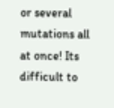or several mutations all at once! Its difficult to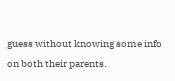guess without knowing some info on both their parents.